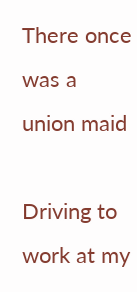There once was a union maid

Driving to work at my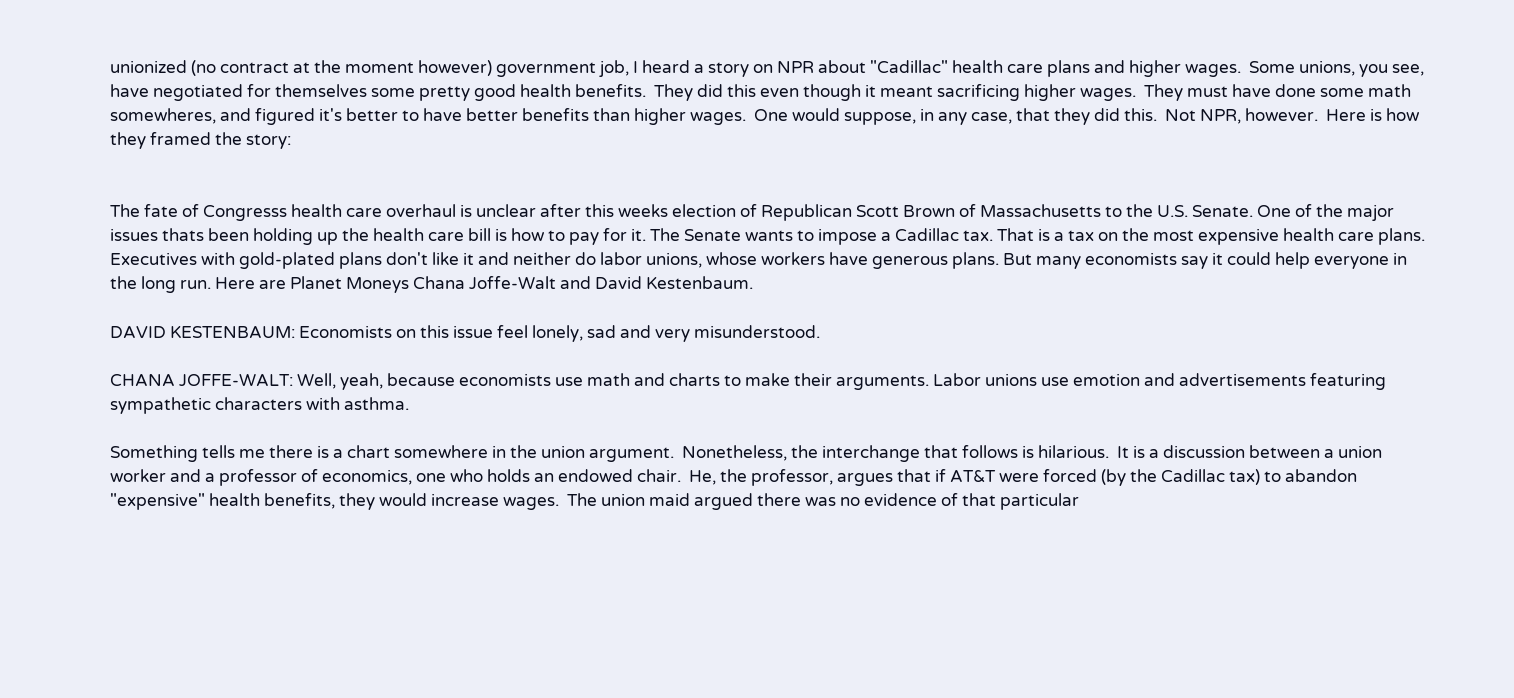unionized (no contract at the moment however) government job, I heard a story on NPR about "Cadillac" health care plans and higher wages.  Some unions, you see, have negotiated for themselves some pretty good health benefits.  They did this even though it meant sacrificing higher wages.  They must have done some math somewheres, and figured it's better to have better benefits than higher wages.  One would suppose, in any case, that they did this.  Not NPR, however.  Here is how they framed the story:


The fate of Congresss health care overhaul is unclear after this weeks election of Republican Scott Brown of Massachusetts to the U.S. Senate. One of the major issues thats been holding up the health care bill is how to pay for it. The Senate wants to impose a Cadillac tax. That is a tax on the most expensive health care plans. Executives with gold-plated plans don't like it and neither do labor unions, whose workers have generous plans. But many economists say it could help everyone in the long run. Here are Planet Moneys Chana Joffe-Walt and David Kestenbaum.

DAVID KESTENBAUM: Economists on this issue feel lonely, sad and very misunderstood.

CHANA JOFFE-WALT: Well, yeah, because economists use math and charts to make their arguments. Labor unions use emotion and advertisements featuring sympathetic characters with asthma.

Something tells me there is a chart somewhere in the union argument.  Nonetheless, the interchange that follows is hilarious.  It is a discussion between a union worker and a professor of economics, one who holds an endowed chair.  He, the professor, argues that if AT&T were forced (by the Cadillac tax) to abandon "expensive" health benefits, they would increase wages.  The union maid argued there was no evidence of that particular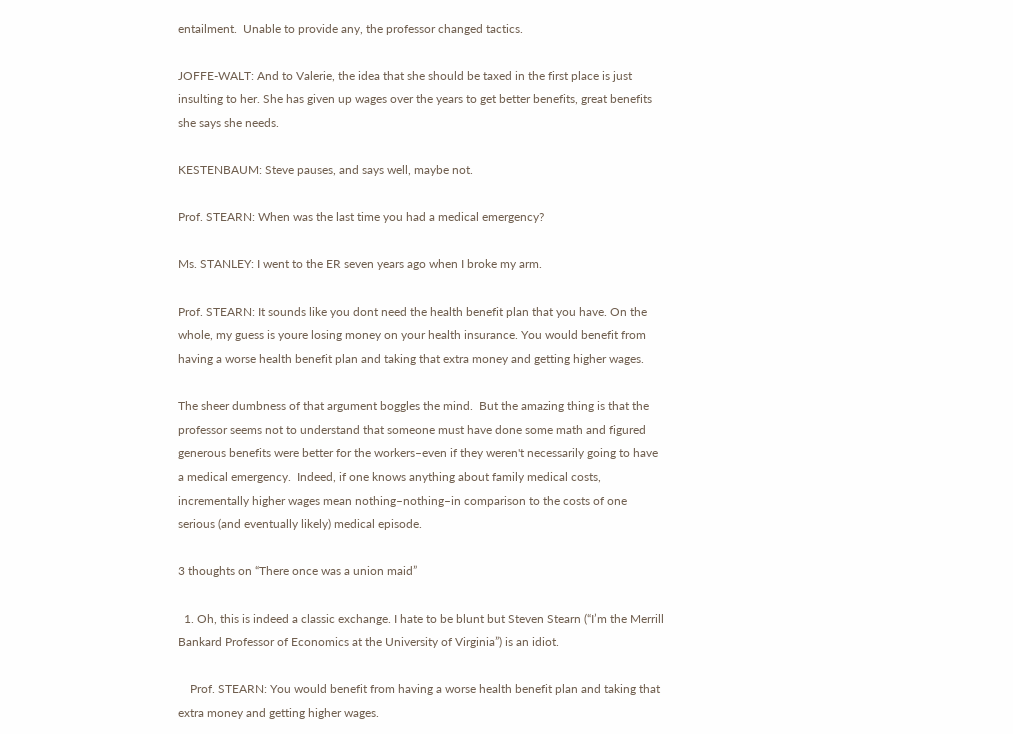entailment.  Unable to provide any, the professor changed tactics.

JOFFE-WALT: And to Valerie, the idea that she should be taxed in the first place is just insulting to her. She has given up wages over the years to get better benefits, great benefits she says she needs.

KESTENBAUM: Steve pauses, and says well, maybe not.

Prof. STEARN: When was the last time you had a medical emergency?

Ms. STANLEY: I went to the ER seven years ago when I broke my arm.

Prof. STEARN: It sounds like you dont need the health benefit plan that you have. On the whole, my guess is youre losing money on your health insurance. You would benefit from having a worse health benefit plan and taking that extra money and getting higher wages.

The sheer dumbness of that argument boggles the mind.  But the amazing thing is that the professor seems not to understand that someone must have done some math and figured generous benefits were better for the workers–even if they weren't necessarily going to have a medical emergency.  Indeed, if one knows anything about family medical costs, incrementally higher wages mean nothing–nothing–in comparison to the costs of one serious (and eventually likely) medical episode.

3 thoughts on “There once was a union maid”

  1. Oh, this is indeed a classic exchange. I hate to be blunt but Steven Stearn (“I’m the Merrill Bankard Professor of Economics at the University of Virginia”) is an idiot.

    Prof. STEARN: You would benefit from having a worse health benefit plan and taking that extra money and getting higher wages.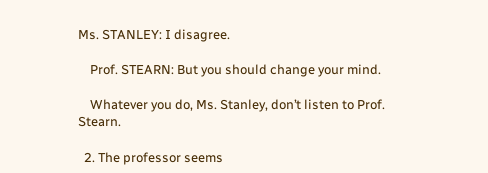Ms. STANLEY: I disagree.

    Prof. STEARN: But you should change your mind.

    Whatever you do, Ms. Stanley, don’t listen to Prof. Stearn.

  2. The professor seems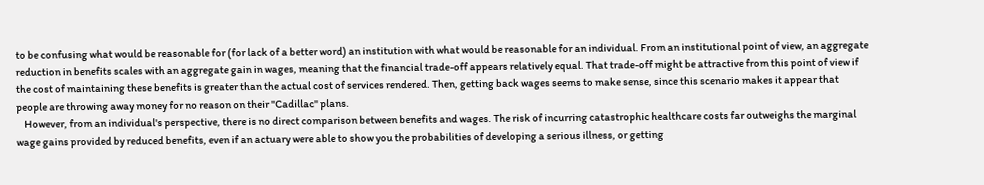to be confusing what would be reasonable for (for lack of a better word) an institution with what would be reasonable for an individual. From an institutional point of view, an aggregate reduction in benefits scales with an aggregate gain in wages, meaning that the financial trade-off appears relatively equal. That trade-off might be attractive from this point of view if the cost of maintaining these benefits is greater than the actual cost of services rendered. Then, getting back wages seems to make sense, since this scenario makes it appear that people are throwing away money for no reason on their "Cadillac" plans.
    However, from an individual's perspective, there is no direct comparison between benefits and wages. The risk of incurring catastrophic healthcare costs far outweighs the marginal wage gains provided by reduced benefits, even if an actuary were able to show you the probabilities of developing a serious illness, or getting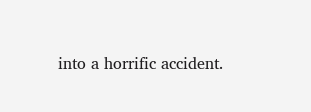into a horrific accident.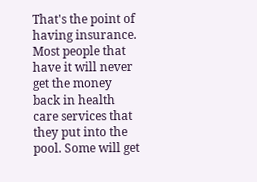That's the point of having insurance. Most people that have it will never get the money back in health care services that they put into the pool. Some will get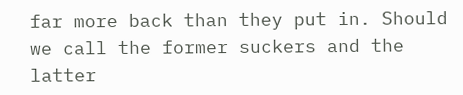far more back than they put in. Should we call the former suckers and the latter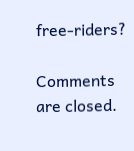free-riders?

Comments are closed.